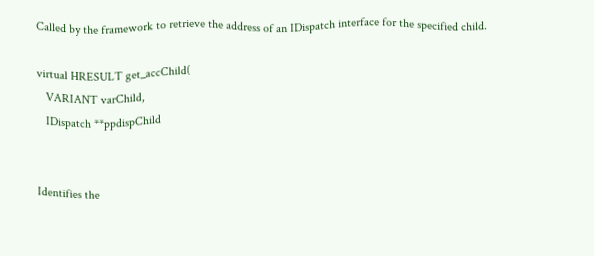Called by the framework to retrieve the address of an IDispatch interface for the specified child.

virtual HRESULT get_accChild(
   VARIANT varChild,
   IDispatch **ppdispChild


Identifies the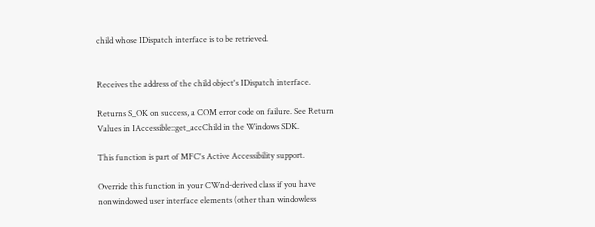child whose IDispatch interface is to be retrieved.


Receives the address of the child object's IDispatch interface.

Returns S_OK on success, a COM error code on failure. See Return Values in IAccessible::get_accChild in the Windows SDK.

This function is part of MFC's Active Accessibility support.

Override this function in your CWnd-derived class if you have nonwindowed user interface elements (other than windowless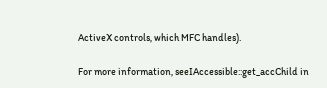ActiveX controls, which MFC handles).

For more information, seeIAccessible::get_accChild in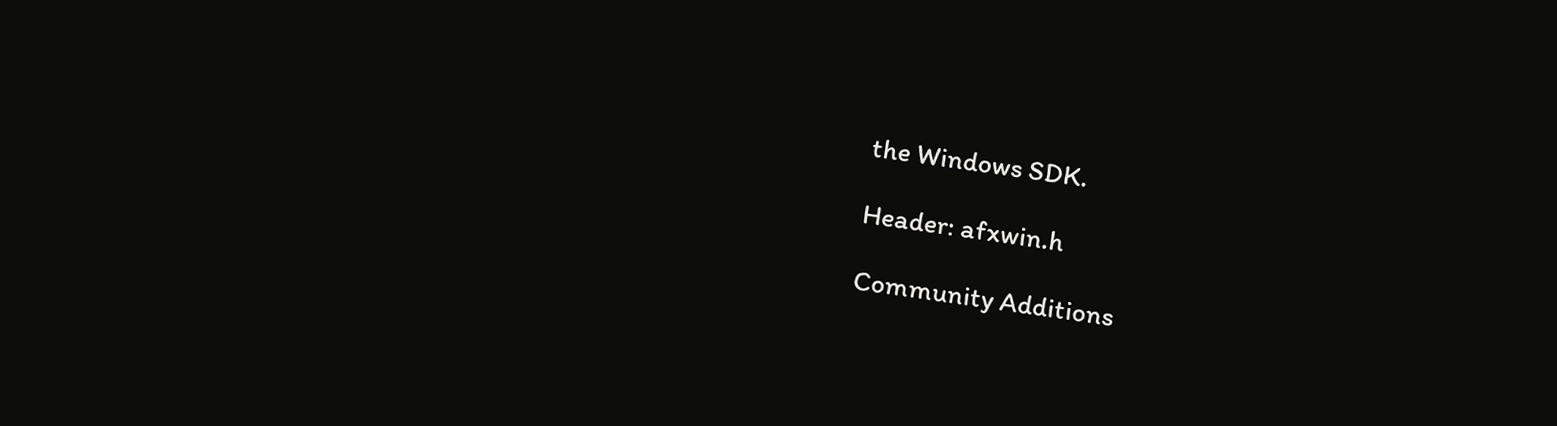the Windows SDK.

Header: afxwin.h

Community Additions